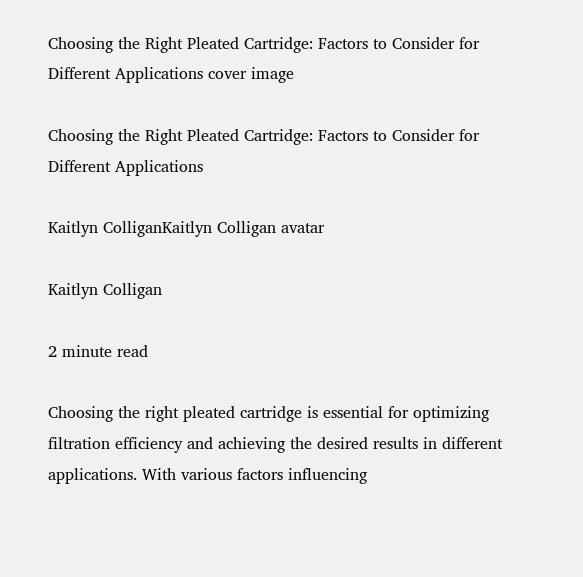Choosing the Right Pleated Cartridge: Factors to Consider for Different Applications cover image

Choosing the Right Pleated Cartridge: Factors to Consider for Different Applications

Kaitlyn ColliganKaitlyn Colligan avatar

Kaitlyn Colligan

2 minute read

Choosing the right pleated cartridge is essential for optimizing filtration efficiency and achieving the desired results in different applications. With various factors influencing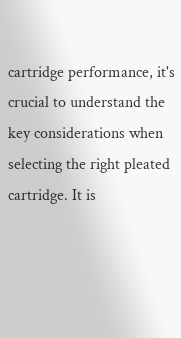cartridge performance, it's crucial to understand the key considerations when selecting the right pleated cartridge. It is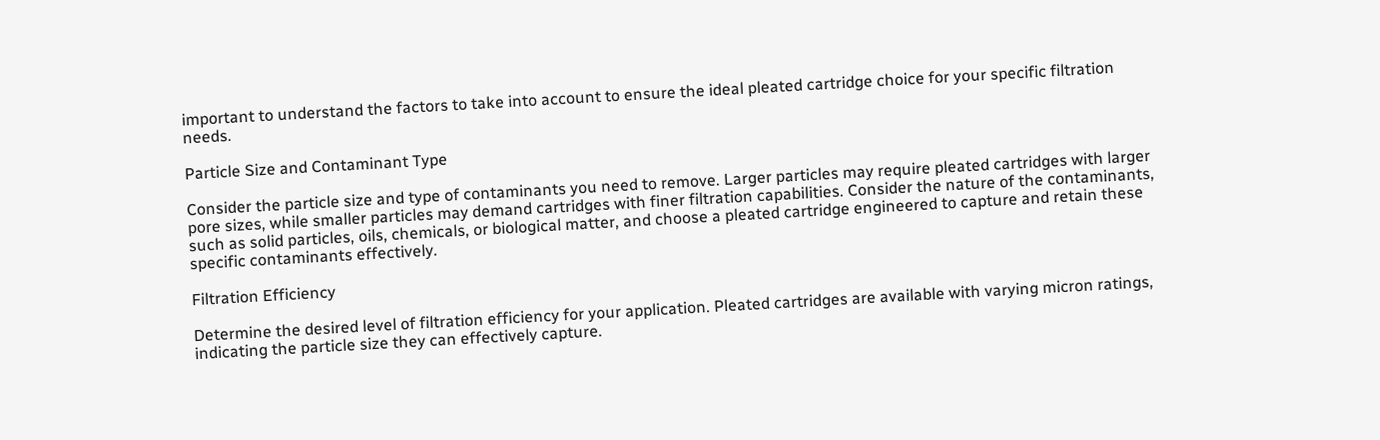important to understand the factors to take into account to ensure the ideal pleated cartridge choice for your specific filtration needs.

Particle Size and Contaminant Type

Consider the particle size and type of contaminants you need to remove. Larger particles may require pleated cartridges with larger pore sizes, while smaller particles may demand cartridges with finer filtration capabilities. Consider the nature of the contaminants, such as solid particles, oils, chemicals, or biological matter, and choose a pleated cartridge engineered to capture and retain these specific contaminants effectively.

Filtration Efficiency

Determine the desired level of filtration efficiency for your application. Pleated cartridges are available with varying micron ratings, indicating the particle size they can effectively capture.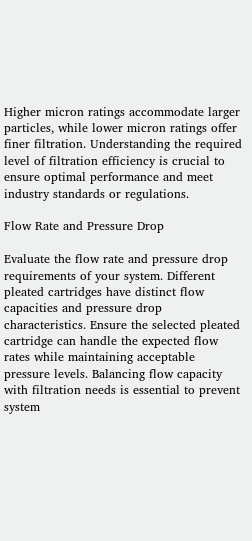Higher micron ratings accommodate larger particles, while lower micron ratings offer finer filtration. Understanding the required level of filtration efficiency is crucial to ensure optimal performance and meet industry standards or regulations.

Flow Rate and Pressure Drop

Evaluate the flow rate and pressure drop requirements of your system. Different pleated cartridges have distinct flow capacities and pressure drop characteristics. Ensure the selected pleated cartridge can handle the expected flow rates while maintaining acceptable pressure levels. Balancing flow capacity with filtration needs is essential to prevent system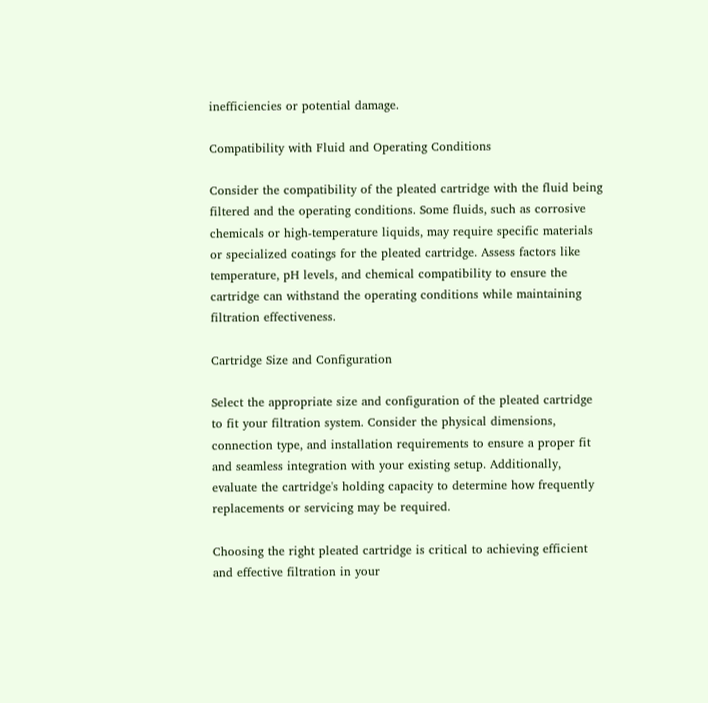inefficiencies or potential damage.

Compatibility with Fluid and Operating Conditions

Consider the compatibility of the pleated cartridge with the fluid being filtered and the operating conditions. Some fluids, such as corrosive chemicals or high-temperature liquids, may require specific materials or specialized coatings for the pleated cartridge. Assess factors like temperature, pH levels, and chemical compatibility to ensure the cartridge can withstand the operating conditions while maintaining filtration effectiveness.

Cartridge Size and Configuration

Select the appropriate size and configuration of the pleated cartridge to fit your filtration system. Consider the physical dimensions, connection type, and installation requirements to ensure a proper fit and seamless integration with your existing setup. Additionally, evaluate the cartridge's holding capacity to determine how frequently replacements or servicing may be required.

Choosing the right pleated cartridge is critical to achieving efficient and effective filtration in your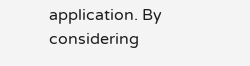application. By considering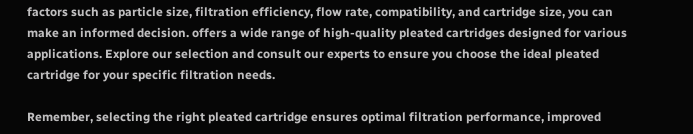factors such as particle size, filtration efficiency, flow rate, compatibility, and cartridge size, you can make an informed decision. offers a wide range of high-quality pleated cartridges designed for various applications. Explore our selection and consult our experts to ensure you choose the ideal pleated cartridge for your specific filtration needs.

Remember, selecting the right pleated cartridge ensures optimal filtration performance, improved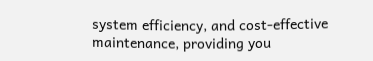system efficiency, and cost-effective maintenance, providing you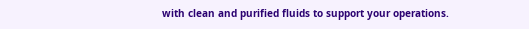with clean and purified fluids to support your operations.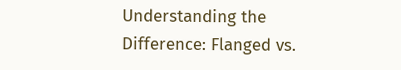Understanding the Difference: Flanged vs.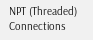NPT (Threaded) Connections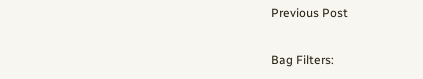Previous Post

Bag Filters: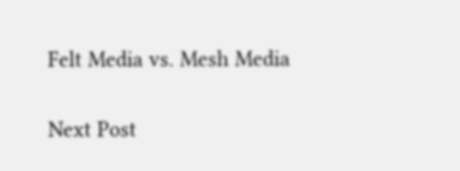Felt Media vs. Mesh Media

Next Post